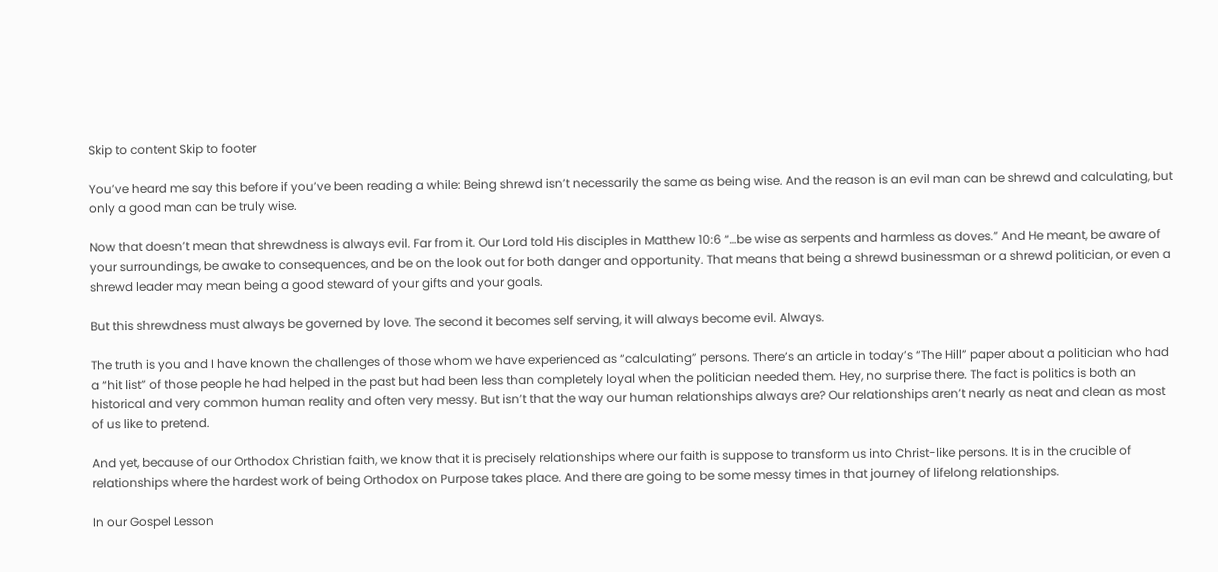Skip to content Skip to footer

You’ve heard me say this before if you’ve been reading a while: Being shrewd isn’t necessarily the same as being wise. And the reason is an evil man can be shrewd and calculating, but only a good man can be truly wise.

Now that doesn’t mean that shrewdness is always evil. Far from it. Our Lord told His disciples in Matthew 10:6 “…be wise as serpents and harmless as doves.” And He meant, be aware of your surroundings, be awake to consequences, and be on the look out for both danger and opportunity. That means that being a shrewd businessman or a shrewd politician, or even a shrewd leader may mean being a good steward of your gifts and your goals.

But this shrewdness must always be governed by love. The second it becomes self serving, it will always become evil. Always.

The truth is you and I have known the challenges of those whom we have experienced as “calculating” persons. There’s an article in today’s “The Hill” paper about a politician who had a “hit list” of those people he had helped in the past but had been less than completely loyal when the politician needed them. Hey, no surprise there. The fact is politics is both an historical and very common human reality and often very messy. But isn’t that the way our human relationships always are? Our relationships aren’t nearly as neat and clean as most of us like to pretend.

And yet, because of our Orthodox Christian faith, we know that it is precisely relationships where our faith is suppose to transform us into Christ-like persons. It is in the crucible of relationships where the hardest work of being Orthodox on Purpose takes place. And there are going to be some messy times in that journey of lifelong relationships.

In our Gospel Lesson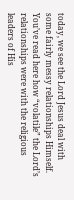today, we see the Lord Jesus deal with some fairly messy relationships Himself. You’ve read here how “volatile” the Lord’s relationships were with the religious leaders of His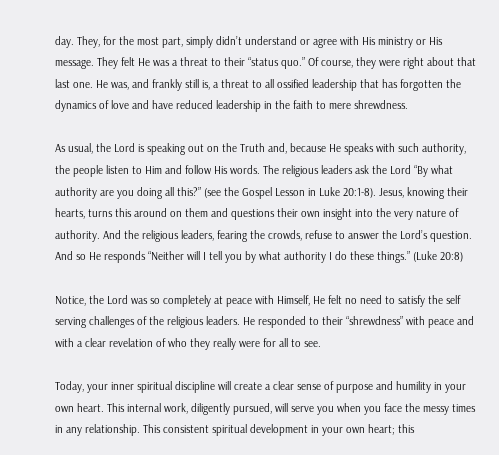day. They, for the most part, simply didn’t understand or agree with His ministry or His message. They felt He was a threat to their “status quo.” Of course, they were right about that last one. He was, and frankly still is, a threat to all ossified leadership that has forgotten the dynamics of love and have reduced leadership in the faith to mere shrewdness.

As usual, the Lord is speaking out on the Truth and, because He speaks with such authority, the people listen to Him and follow His words. The religious leaders ask the Lord “By what authority are you doing all this?” (see the Gospel Lesson in Luke 20:1-8). Jesus, knowing their hearts, turns this around on them and questions their own insight into the very nature of authority. And the religious leaders, fearing the crowds, refuse to answer the Lord’s question. And so He responds “Neither will I tell you by what authority I do these things.” (Luke 20:8)

Notice, the Lord was so completely at peace with Himself, He felt no need to satisfy the self serving challenges of the religious leaders. He responded to their “shrewdness” with peace and with a clear revelation of who they really were for all to see.

Today, your inner spiritual discipline will create a clear sense of purpose and humility in your own heart. This internal work, diligently pursued, will serve you when you face the messy times in any relationship. This consistent spiritual development in your own heart; this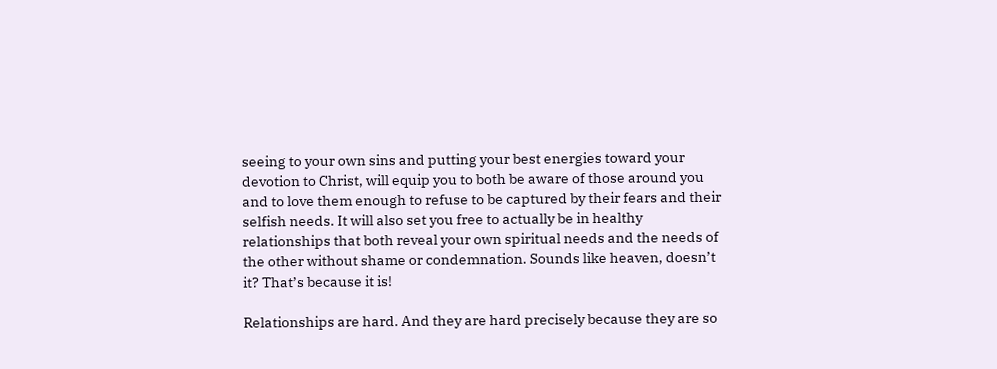seeing to your own sins and putting your best energies toward your devotion to Christ, will equip you to both be aware of those around you and to love them enough to refuse to be captured by their fears and their selfish needs. It will also set you free to actually be in healthy relationships that both reveal your own spiritual needs and the needs of the other without shame or condemnation. Sounds like heaven, doesn’t it? That’s because it is!

Relationships are hard. And they are hard precisely because they are so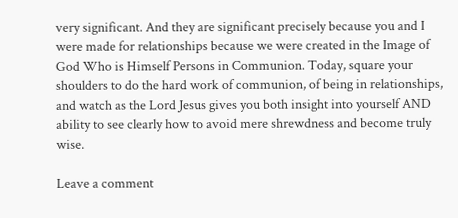very significant. And they are significant precisely because you and I were made for relationships because we were created in the Image of God Who is Himself Persons in Communion. Today, square your shoulders to do the hard work of communion, of being in relationships, and watch as the Lord Jesus gives you both insight into yourself AND ability to see clearly how to avoid mere shrewdness and become truly wise.

Leave a comment